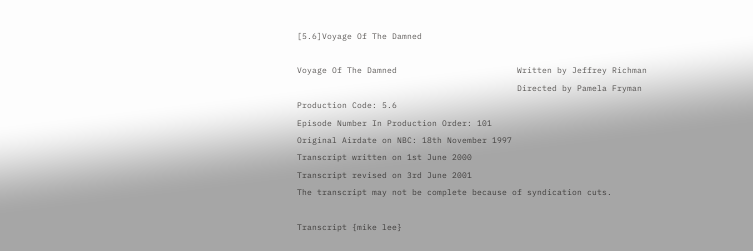[5.6]Voyage Of The Damned

Voyage Of The Damned                        Written by Jeffrey Richman
                                            Directed by Pamela Fryman
Production Code: 5.6
Episode Number In Production Order: 101
Original Airdate on NBC: 18th November 1997
Transcript written on 1st June 2000
Transcript revised on 3rd June 2001
The transcript may not be complete because of syndication cuts.

Transcript {mike lee}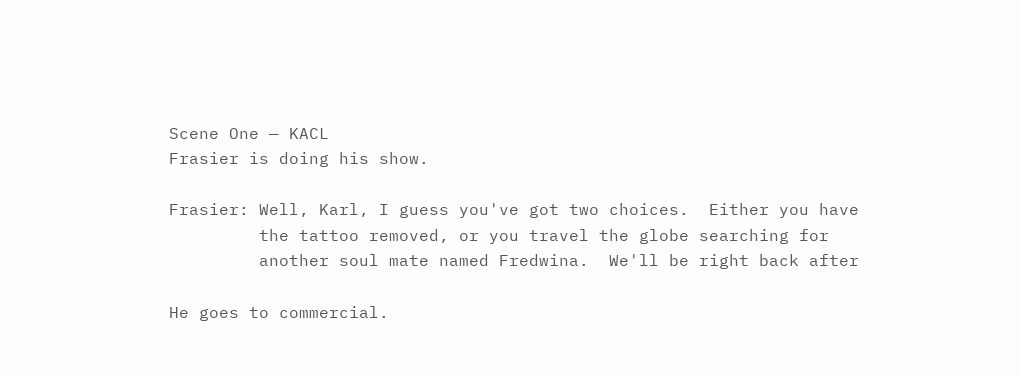Scene One — KACL
Frasier is doing his show.

Frasier: Well, Karl, I guess you've got two choices.  Either you have
         the tattoo removed, or you travel the globe searching for
         another soul mate named Fredwina.  We'll be right back after

He goes to commercial.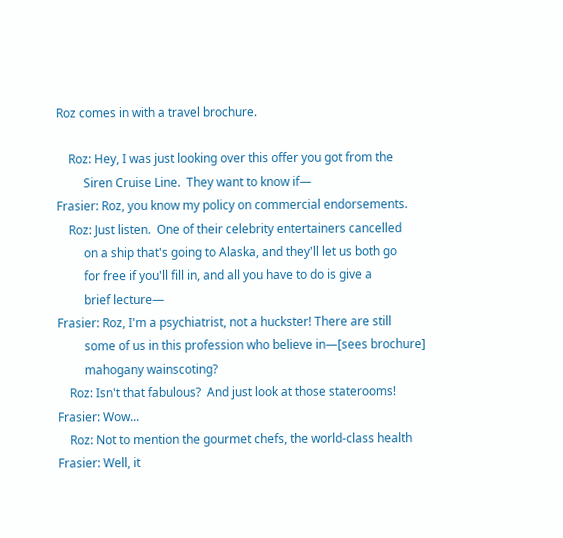Roz comes in with a travel brochure.

    Roz: Hey, I was just looking over this offer you got from the
         Siren Cruise Line.  They want to know if—
Frasier: Roz, you know my policy on commercial endorsements.
    Roz: Just listen.  One of their celebrity entertainers cancelled
         on a ship that's going to Alaska, and they'll let us both go
         for free if you'll fill in, and all you have to do is give a
         brief lecture—
Frasier: Roz, I'm a psychiatrist, not a huckster! There are still
         some of us in this profession who believe in—[sees brochure]
         mahogany wainscoting?
    Roz: Isn't that fabulous?  And just look at those staterooms!
Frasier: Wow...
    Roz: Not to mention the gourmet chefs, the world-class health
Frasier: Well, it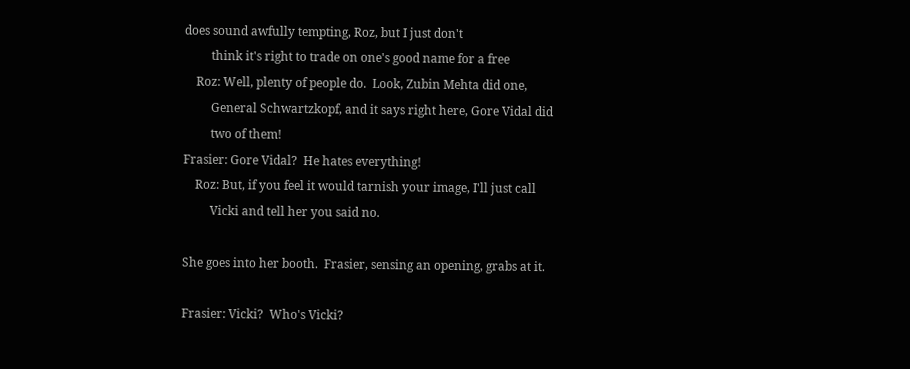does sound awfully tempting, Roz, but I just don't
         think it's right to trade on one's good name for a free
    Roz: Well, plenty of people do.  Look, Zubin Mehta did one,
         General Schwartzkopf, and it says right here, Gore Vidal did
         two of them!
Frasier: Gore Vidal?  He hates everything!
    Roz: But, if you feel it would tarnish your image, I'll just call
         Vicki and tell her you said no.

She goes into her booth.  Frasier, sensing an opening, grabs at it.

Frasier: Vicki?  Who's Vicki?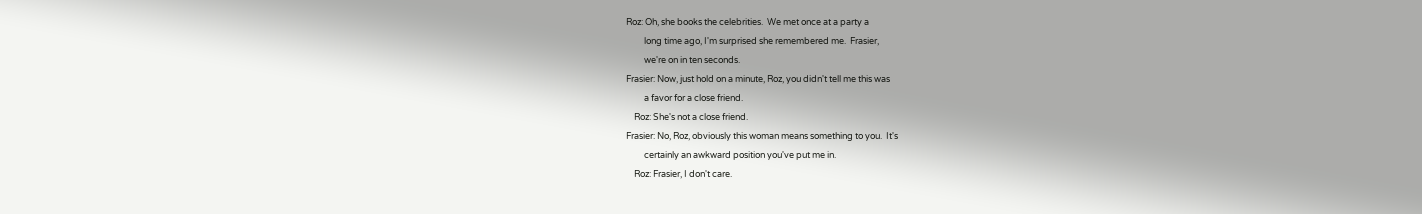Roz: Oh, she books the celebrities.  We met once at a party a
         long time ago, I'm surprised she remembered me.  Frasier,
         we're on in ten seconds.
Frasier: Now, just hold on a minute, Roz, you didn't tell me this was
         a favor for a close friend.
    Roz: She's not a close friend.
Frasier: No, Roz, obviously this woman means something to you.  It's
         certainly an awkward position you've put me in.
    Roz: Frasier, I don't care.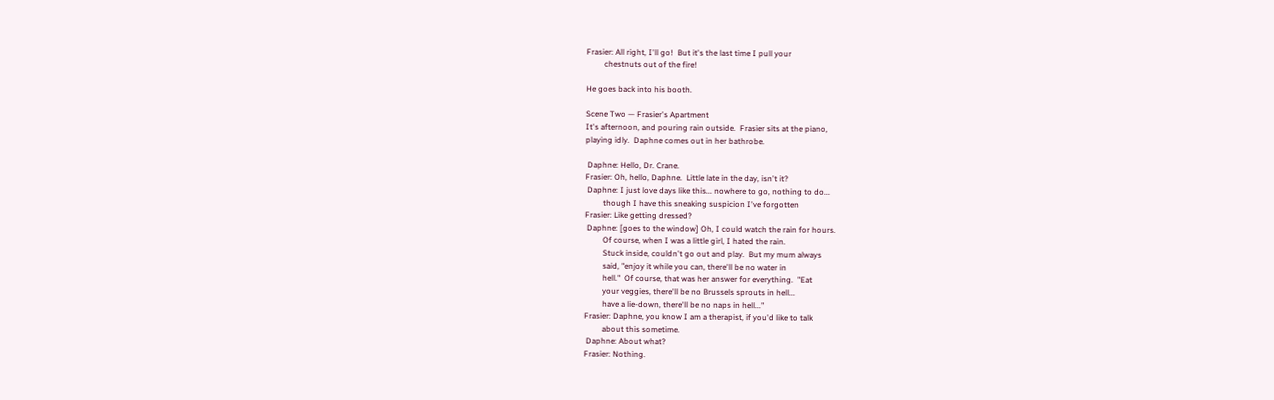Frasier: All right, I'll go!  But it's the last time I pull your
         chestnuts out of the fire!

He goes back into his booth.

Scene Two — Frasier's Apartment
It's afternoon, and pouring rain outside.  Frasier sits at the piano,
playing idly.  Daphne comes out in her bathrobe.

 Daphne: Hello, Dr. Crane.
Frasier: Oh, hello, Daphne.  Little late in the day, isn't it?
 Daphne: I just love days like this... nowhere to go, nothing to do...
         though I have this sneaking suspicion I've forgotten
Frasier: Like getting dressed?
 Daphne: [goes to the window] Oh, I could watch the rain for hours.
         Of course, when I was a little girl, I hated the rain.
         Stuck inside, couldn't go out and play.  But my mum always
         said, "enjoy it while you can, there'll be no water in
         hell."  Of course, that was her answer for everything.  "Eat
         your veggies, there'll be no Brussels sprouts in hell...
         have a lie-down, there'll be no naps in hell..."
Frasier: Daphne, you know I am a therapist, if you'd like to talk
         about this sometime.
 Daphne: About what?
Frasier: Nothing.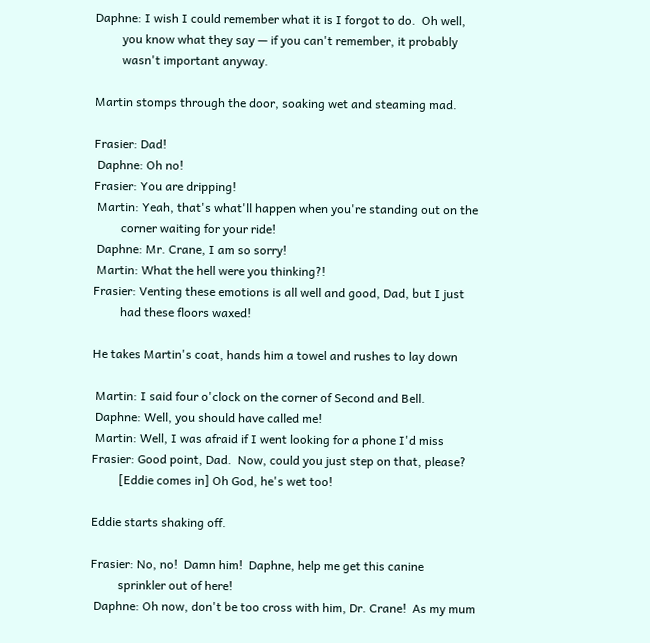Daphne: I wish I could remember what it is I forgot to do.  Oh well,
         you know what they say — if you can't remember, it probably
         wasn't important anyway.

Martin stomps through the door, soaking wet and steaming mad.

Frasier: Dad!
 Daphne: Oh no!
Frasier: You are dripping!
 Martin: Yeah, that's what'll happen when you're standing out on the
         corner waiting for your ride!
 Daphne: Mr. Crane, I am so sorry!
 Martin: What the hell were you thinking?!
Frasier: Venting these emotions is all well and good, Dad, but I just
         had these floors waxed!

He takes Martin's coat, hands him a towel and rushes to lay down

 Martin: I said four o'clock on the corner of Second and Bell.
 Daphne: Well, you should have called me!
 Martin: Well, I was afraid if I went looking for a phone I'd miss
Frasier: Good point, Dad.  Now, could you just step on that, please?
         [Eddie comes in] Oh God, he's wet too!

Eddie starts shaking off.

Frasier: No, no!  Damn him!  Daphne, help me get this canine
         sprinkler out of here!
 Daphne: Oh now, don't be too cross with him, Dr. Crane!  As my mum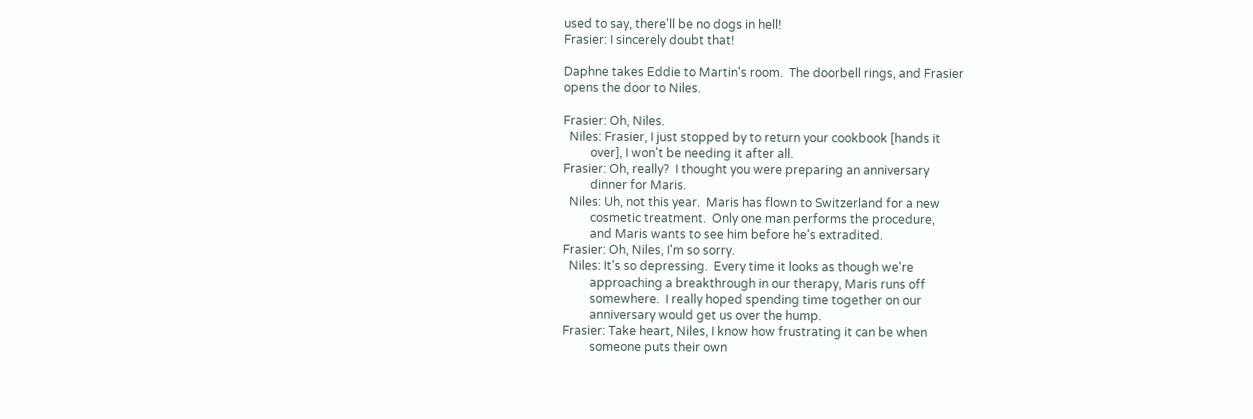used to say, there'll be no dogs in hell!
Frasier: I sincerely doubt that!

Daphne takes Eddie to Martin's room.  The doorbell rings, and Frasier
opens the door to Niles.

Frasier: Oh, Niles.
  Niles: Frasier, I just stopped by to return your cookbook [hands it
         over], I won't be needing it after all.
Frasier: Oh, really?  I thought you were preparing an anniversary
         dinner for Maris.
  Niles: Uh, not this year.  Maris has flown to Switzerland for a new
         cosmetic treatment.  Only one man performs the procedure,
         and Maris wants to see him before he's extradited.
Frasier: Oh, Niles, I'm so sorry.
  Niles: It's so depressing.  Every time it looks as though we're
         approaching a breakthrough in our therapy, Maris runs off
         somewhere.  I really hoped spending time together on our
         anniversary would get us over the hump.
Frasier: Take heart, Niles, I know how frustrating it can be when
         someone puts their own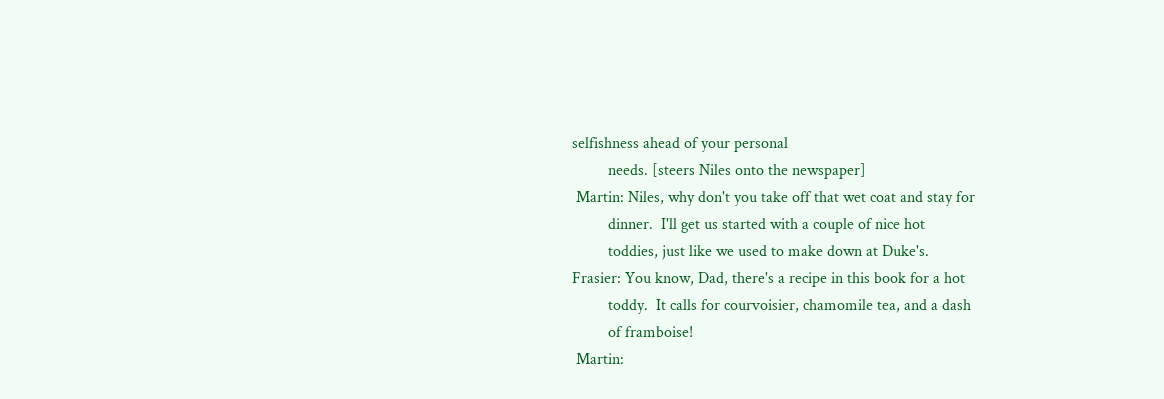selfishness ahead of your personal
         needs. [steers Niles onto the newspaper]
 Martin: Niles, why don't you take off that wet coat and stay for
         dinner.  I'll get us started with a couple of nice hot
         toddies, just like we used to make down at Duke's.
Frasier: You know, Dad, there's a recipe in this book for a hot
         toddy.  It calls for courvoisier, chamomile tea, and a dash
         of framboise!
 Martin: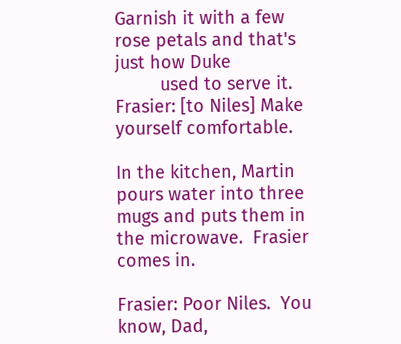Garnish it with a few rose petals and that's just how Duke
         used to serve it.
Frasier: [to Niles] Make yourself comfortable.

In the kitchen, Martin pours water into three mugs and puts them in
the microwave.  Frasier comes in.

Frasier: Poor Niles.  You know, Dad,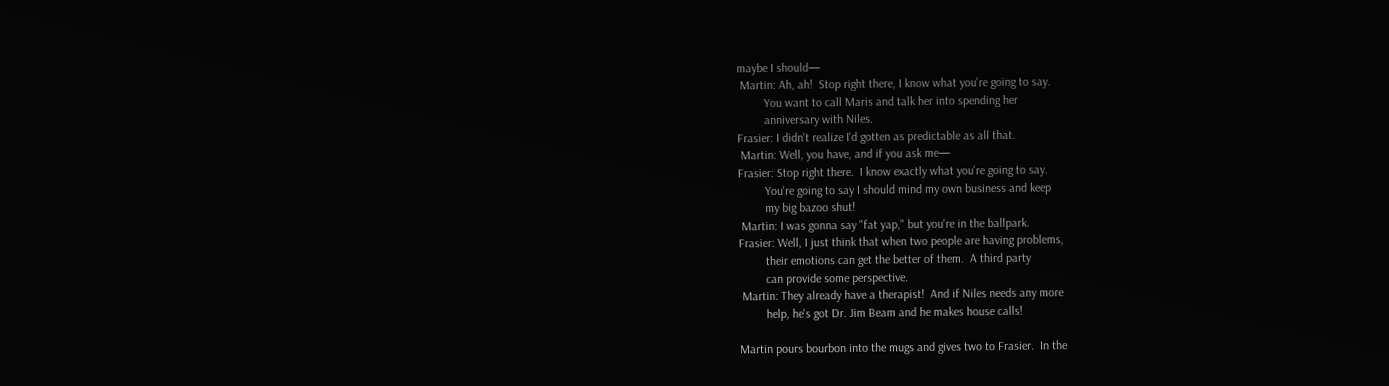maybe I should—
 Martin: Ah, ah!  Stop right there, I know what you're going to say.
         You want to call Maris and talk her into spending her
         anniversary with Niles.
Frasier: I didn't realize I'd gotten as predictable as all that.
 Martin: Well, you have, and if you ask me—
Frasier: Stop right there.  I know exactly what you're going to say.
         You're going to say I should mind my own business and keep
         my big bazoo shut!
 Martin: I was gonna say "fat yap," but you're in the ballpark.
Frasier: Well, I just think that when two people are having problems,
         their emotions can get the better of them.  A third party
         can provide some perspective.
 Martin: They already have a therapist!  And if Niles needs any more
         help, he's got Dr. Jim Beam and he makes house calls!

Martin pours bourbon into the mugs and gives two to Frasier.  In the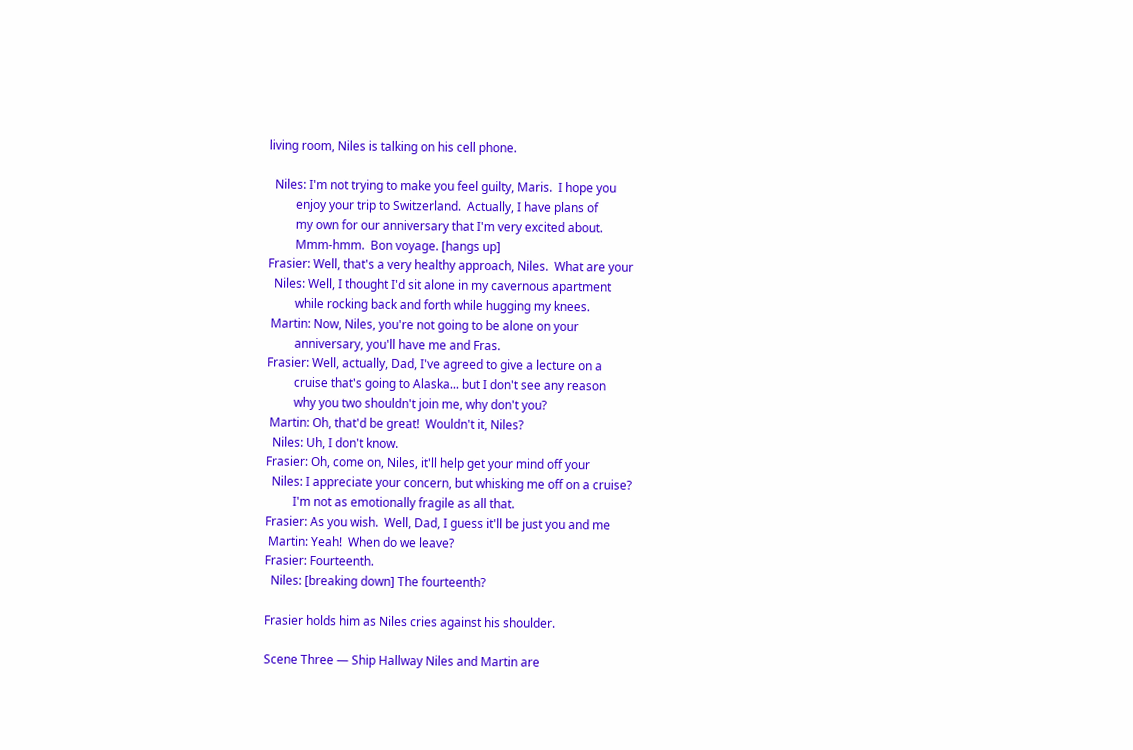living room, Niles is talking on his cell phone.

  Niles: I'm not trying to make you feel guilty, Maris.  I hope you
         enjoy your trip to Switzerland.  Actually, I have plans of
         my own for our anniversary that I'm very excited about.
         Mmm-hmm.  Bon voyage. [hangs up]
Frasier: Well, that's a very healthy approach, Niles.  What are your
  Niles: Well, I thought I'd sit alone in my cavernous apartment
         while rocking back and forth while hugging my knees.
 Martin: Now, Niles, you're not going to be alone on your
         anniversary, you'll have me and Fras.
Frasier: Well, actually, Dad, I've agreed to give a lecture on a
         cruise that's going to Alaska... but I don't see any reason
         why you two shouldn't join me, why don't you?
 Martin: Oh, that'd be great!  Wouldn't it, Niles?
  Niles: Uh, I don't know.
Frasier: Oh, come on, Niles, it'll help get your mind off your
  Niles: I appreciate your concern, but whisking me off on a cruise?
         I'm not as emotionally fragile as all that.
Frasier: As you wish.  Well, Dad, I guess it'll be just you and me
 Martin: Yeah!  When do we leave?
Frasier: Fourteenth.
  Niles: [breaking down] The fourteenth?

Frasier holds him as Niles cries against his shoulder.

Scene Three — Ship Hallway Niles and Martin are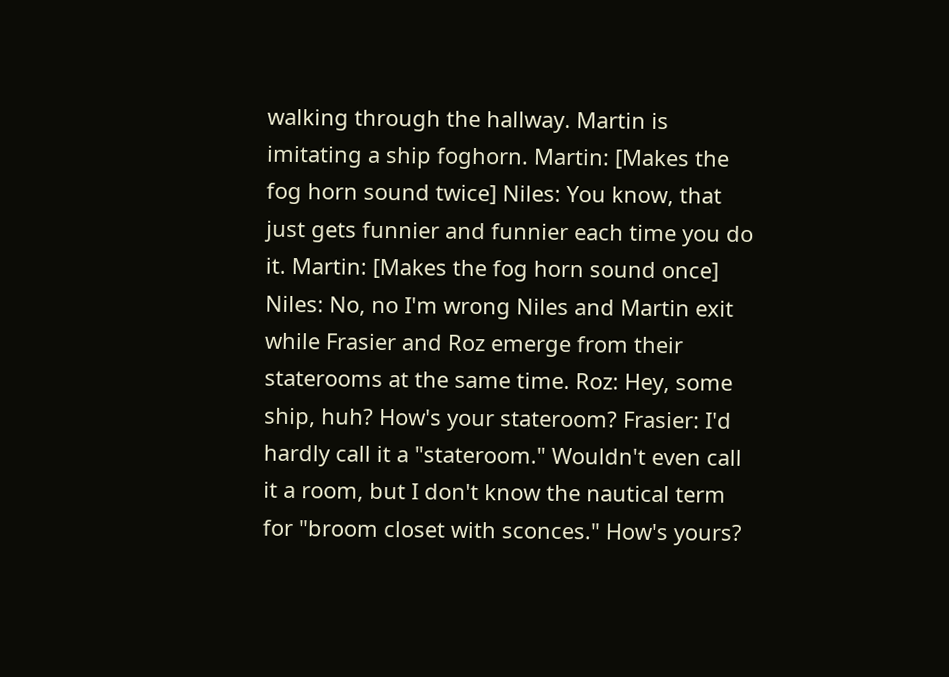walking through the hallway. Martin is imitating a ship foghorn. Martin: [Makes the fog horn sound twice] Niles: You know, that just gets funnier and funnier each time you do it. Martin: [Makes the fog horn sound once] Niles: No, no I'm wrong Niles and Martin exit while Frasier and Roz emerge from their staterooms at the same time. Roz: Hey, some ship, huh? How's your stateroom? Frasier: I'd hardly call it a "stateroom." Wouldn't even call it a room, but I don't know the nautical term for "broom closet with sconces." How's yours?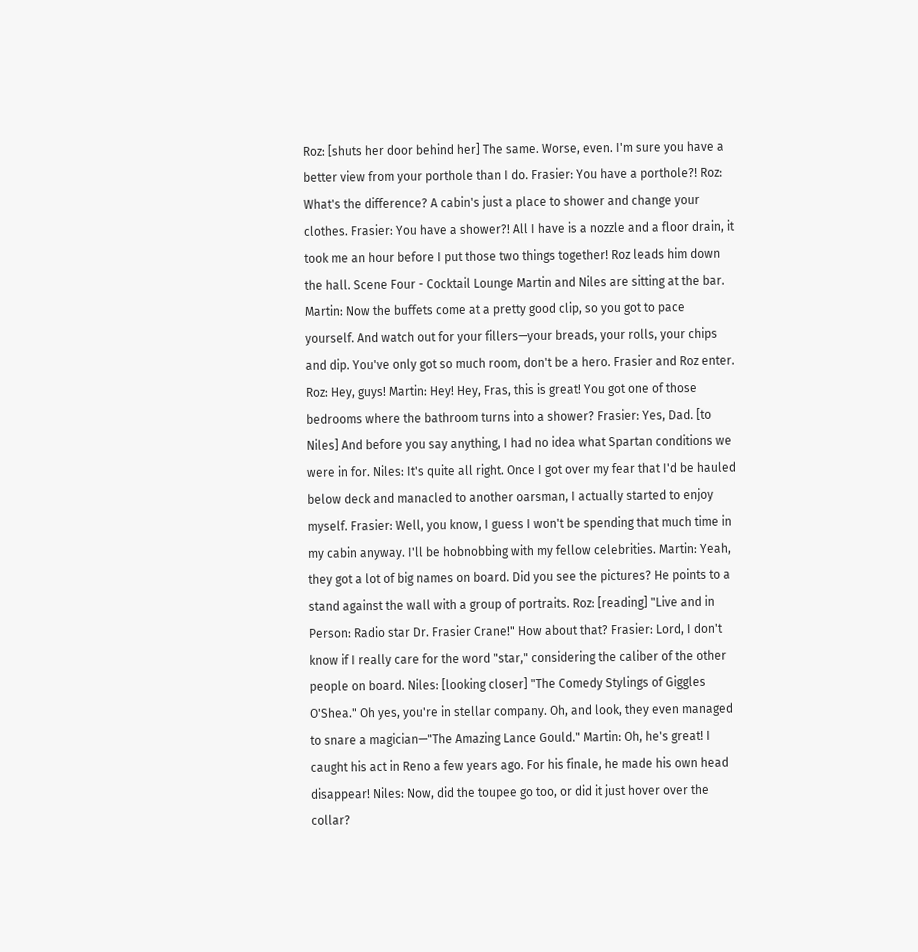Roz: [shuts her door behind her] The same. Worse, even. I'm sure you have a better view from your porthole than I do. Frasier: You have a porthole?! Roz: What's the difference? A cabin's just a place to shower and change your clothes. Frasier: You have a shower?! All I have is a nozzle and a floor drain, it took me an hour before I put those two things together! Roz leads him down the hall. Scene Four - Cocktail Lounge Martin and Niles are sitting at the bar. Martin: Now the buffets come at a pretty good clip, so you got to pace yourself. And watch out for your fillers—your breads, your rolls, your chips and dip. You've only got so much room, don't be a hero. Frasier and Roz enter. Roz: Hey, guys! Martin: Hey! Hey, Fras, this is great! You got one of those bedrooms where the bathroom turns into a shower? Frasier: Yes, Dad. [to Niles] And before you say anything, I had no idea what Spartan conditions we were in for. Niles: It's quite all right. Once I got over my fear that I'd be hauled below deck and manacled to another oarsman, I actually started to enjoy myself. Frasier: Well, you know, I guess I won't be spending that much time in my cabin anyway. I'll be hobnobbing with my fellow celebrities. Martin: Yeah, they got a lot of big names on board. Did you see the pictures? He points to a stand against the wall with a group of portraits. Roz: [reading] "Live and in Person: Radio star Dr. Frasier Crane!" How about that? Frasier: Lord, I don't know if I really care for the word "star," considering the caliber of the other people on board. Niles: [looking closer] "The Comedy Stylings of Giggles O'Shea." Oh yes, you're in stellar company. Oh, and look, they even managed to snare a magician—"The Amazing Lance Gould." Martin: Oh, he's great! I caught his act in Reno a few years ago. For his finale, he made his own head disappear! Niles: Now, did the toupee go too, or did it just hover over the collar?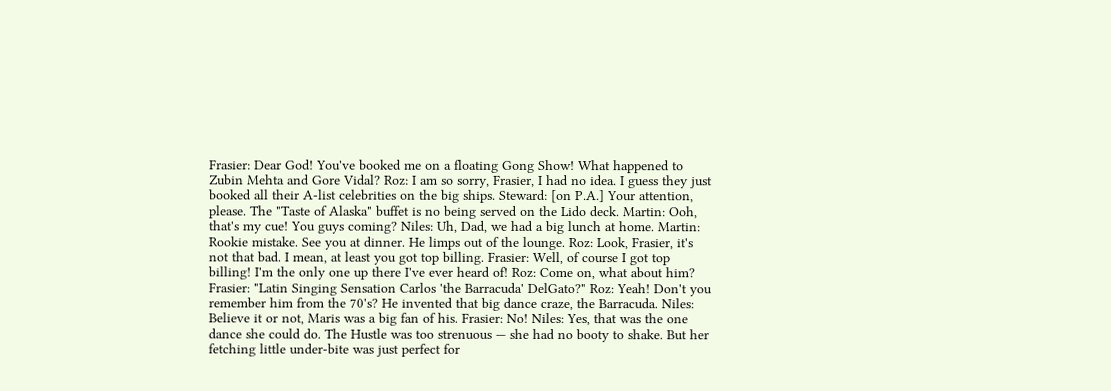Frasier: Dear God! You've booked me on a floating Gong Show! What happened to Zubin Mehta and Gore Vidal? Roz: I am so sorry, Frasier, I had no idea. I guess they just booked all their A-list celebrities on the big ships. Steward: [on P.A.] Your attention, please. The "Taste of Alaska" buffet is no being served on the Lido deck. Martin: Ooh, that's my cue! You guys coming? Niles: Uh, Dad, we had a big lunch at home. Martin: Rookie mistake. See you at dinner. He limps out of the lounge. Roz: Look, Frasier, it's not that bad. I mean, at least you got top billing. Frasier: Well, of course I got top billing! I'm the only one up there I've ever heard of! Roz: Come on, what about him? Frasier: "Latin Singing Sensation Carlos 'the Barracuda' DelGato?" Roz: Yeah! Don't you remember him from the 70's? He invented that big dance craze, the Barracuda. Niles: Believe it or not, Maris was a big fan of his. Frasier: No! Niles: Yes, that was the one dance she could do. The Hustle was too strenuous — she had no booty to shake. But her fetching little under-bite was just perfect for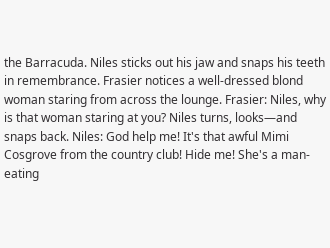the Barracuda. Niles sticks out his jaw and snaps his teeth in remembrance. Frasier notices a well-dressed blond woman staring from across the lounge. Frasier: Niles, why is that woman staring at you? Niles turns, looks—and snaps back. Niles: God help me! It's that awful Mimi Cosgrove from the country club! Hide me! She's a man-eating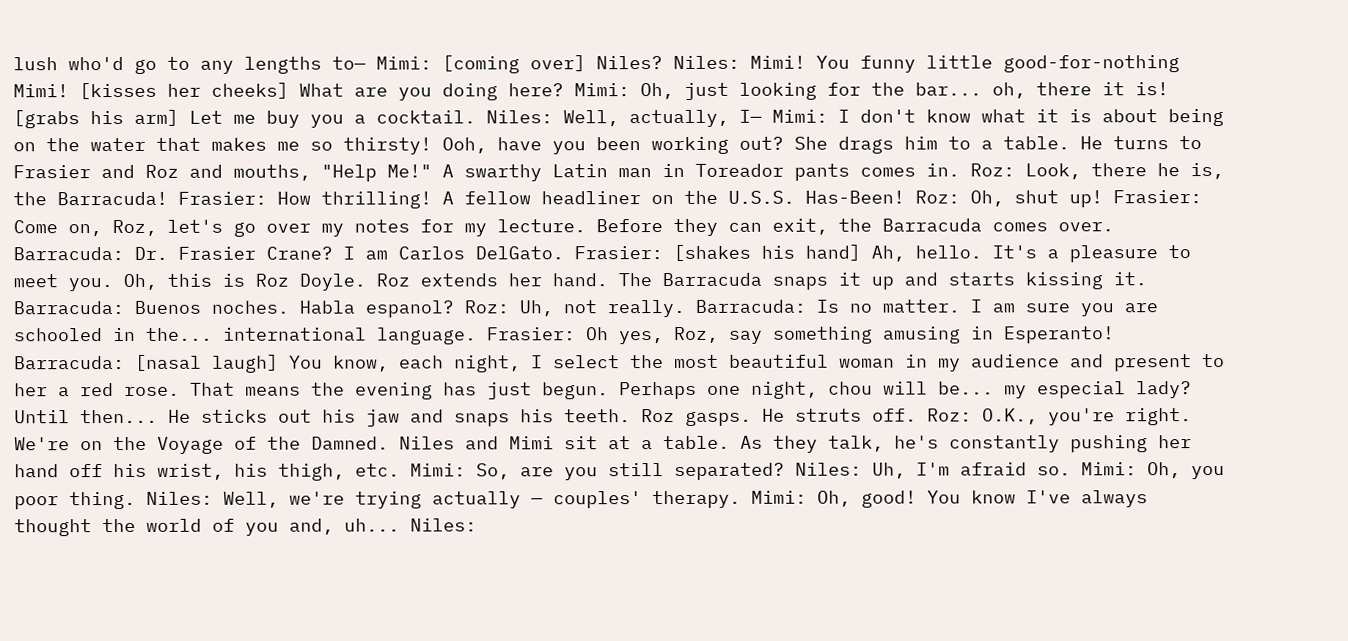lush who'd go to any lengths to— Mimi: [coming over] Niles? Niles: Mimi! You funny little good-for-nothing Mimi! [kisses her cheeks] What are you doing here? Mimi: Oh, just looking for the bar... oh, there it is! [grabs his arm] Let me buy you a cocktail. Niles: Well, actually, I— Mimi: I don't know what it is about being on the water that makes me so thirsty! Ooh, have you been working out? She drags him to a table. He turns to Frasier and Roz and mouths, "Help Me!" A swarthy Latin man in Toreador pants comes in. Roz: Look, there he is, the Barracuda! Frasier: How thrilling! A fellow headliner on the U.S.S. Has-Been! Roz: Oh, shut up! Frasier: Come on, Roz, let's go over my notes for my lecture. Before they can exit, the Barracuda comes over. Barracuda: Dr. Frasier Crane? I am Carlos DelGato. Frasier: [shakes his hand] Ah, hello. It's a pleasure to meet you. Oh, this is Roz Doyle. Roz extends her hand. The Barracuda snaps it up and starts kissing it. Barracuda: Buenos noches. Habla espanol? Roz: Uh, not really. Barracuda: Is no matter. I am sure you are schooled in the... international language. Frasier: Oh yes, Roz, say something amusing in Esperanto! Barracuda: [nasal laugh] You know, each night, I select the most beautiful woman in my audience and present to her a red rose. That means the evening has just begun. Perhaps one night, chou will be... my especial lady? Until then... He sticks out his jaw and snaps his teeth. Roz gasps. He struts off. Roz: O.K., you're right. We're on the Voyage of the Damned. Niles and Mimi sit at a table. As they talk, he's constantly pushing her hand off his wrist, his thigh, etc. Mimi: So, are you still separated? Niles: Uh, I'm afraid so. Mimi: Oh, you poor thing. Niles: Well, we're trying actually — couples' therapy. Mimi: Oh, good! You know I've always thought the world of you and, uh... Niles: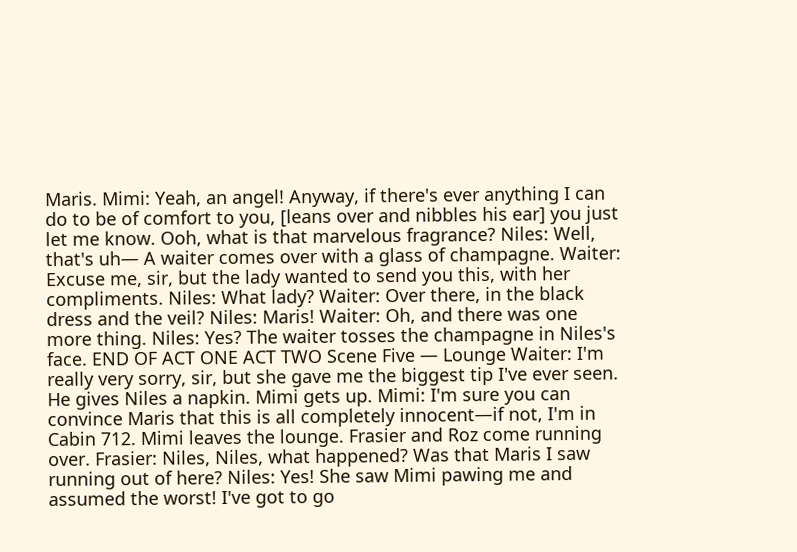Maris. Mimi: Yeah, an angel! Anyway, if there's ever anything I can do to be of comfort to you, [leans over and nibbles his ear] you just let me know. Ooh, what is that marvelous fragrance? Niles: Well, that's uh— A waiter comes over with a glass of champagne. Waiter: Excuse me, sir, but the lady wanted to send you this, with her compliments. Niles: What lady? Waiter: Over there, in the black dress and the veil? Niles: Maris! Waiter: Oh, and there was one more thing. Niles: Yes? The waiter tosses the champagne in Niles's face. END OF ACT ONE ACT TWO Scene Five — Lounge Waiter: I'm really very sorry, sir, but she gave me the biggest tip I've ever seen. He gives Niles a napkin. Mimi gets up. Mimi: I'm sure you can convince Maris that this is all completely innocent—if not, I'm in Cabin 712. Mimi leaves the lounge. Frasier and Roz come running over. Frasier: Niles, Niles, what happened? Was that Maris I saw running out of here? Niles: Yes! She saw Mimi pawing me and assumed the worst! I've got to go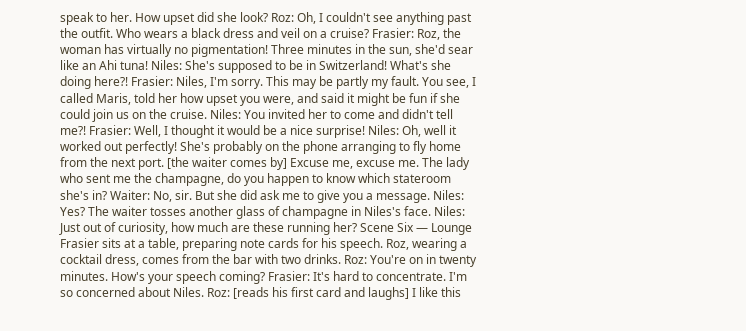speak to her. How upset did she look? Roz: Oh, I couldn't see anything past the outfit. Who wears a black dress and veil on a cruise? Frasier: Roz, the woman has virtually no pigmentation! Three minutes in the sun, she'd sear like an Ahi tuna! Niles: She's supposed to be in Switzerland! What's she doing here?! Frasier: Niles, I'm sorry. This may be partly my fault. You see, I called Maris, told her how upset you were, and said it might be fun if she could join us on the cruise. Niles: You invited her to come and didn't tell me?! Frasier: Well, I thought it would be a nice surprise! Niles: Oh, well it worked out perfectly! She's probably on the phone arranging to fly home from the next port. [the waiter comes by] Excuse me, excuse me. The lady who sent me the champagne, do you happen to know which stateroom she's in? Waiter: No, sir. But she did ask me to give you a message. Niles: Yes? The waiter tosses another glass of champagne in Niles's face. Niles: Just out of curiosity, how much are these running her? Scene Six — Lounge Frasier sits at a table, preparing note cards for his speech. Roz, wearing a cocktail dress, comes from the bar with two drinks. Roz: You're on in twenty minutes. How's your speech coming? Frasier: It's hard to concentrate. I'm so concerned about Niles. Roz: [reads his first card and laughs] I like this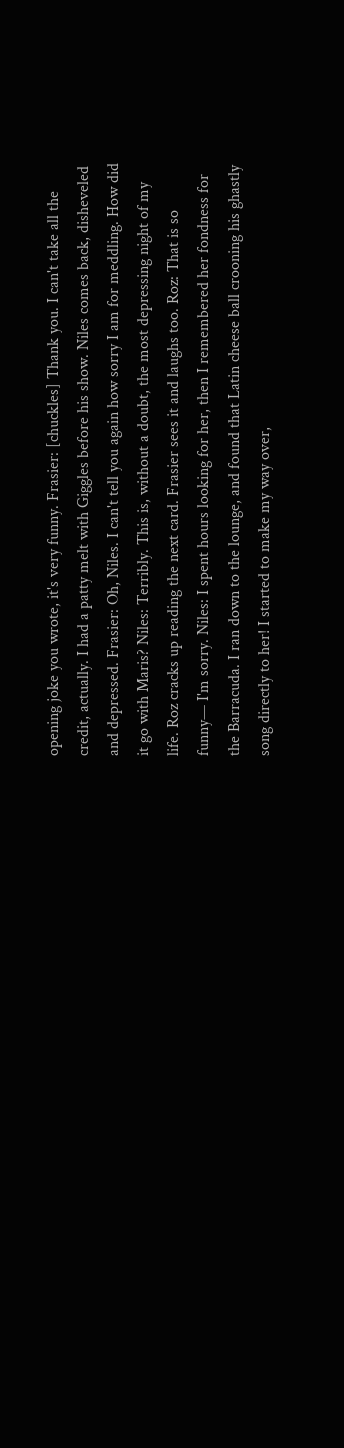opening joke you wrote, it's very funny. Frasier: [chuckles] Thank you. I can't take all the credit, actually. I had a patty melt with Giggles before his show. Niles comes back, disheveled and depressed. Frasier: Oh, Niles. I can't tell you again how sorry I am for meddling. How did it go with Maris? Niles: Terribly. This is, without a doubt, the most depressing night of my life. Roz cracks up reading the next card. Frasier sees it and laughs too. Roz: That is so funny— I'm sorry. Niles: I spent hours looking for her, then I remembered her fondness for the Barracuda. I ran down to the lounge, and found that Latin cheese ball crooning his ghastly song directly to her! I started to make my way over,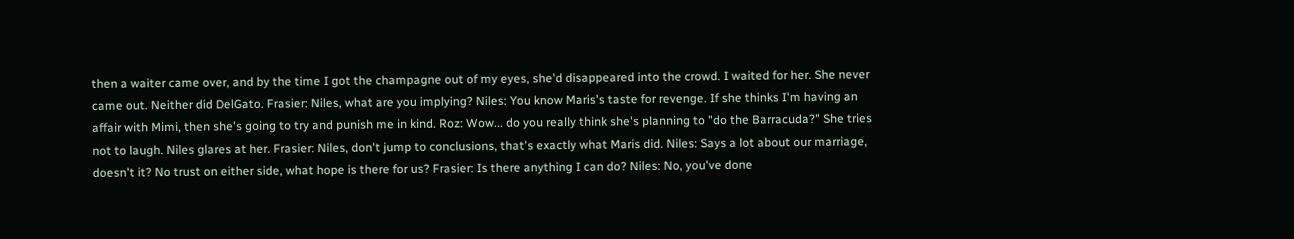then a waiter came over, and by the time I got the champagne out of my eyes, she'd disappeared into the crowd. I waited for her. She never came out. Neither did DelGato. Frasier: Niles, what are you implying? Niles: You know Maris's taste for revenge. If she thinks I'm having an affair with Mimi, then she's going to try and punish me in kind. Roz: Wow... do you really think she's planning to "do the Barracuda?" She tries not to laugh. Niles glares at her. Frasier: Niles, don't jump to conclusions, that's exactly what Maris did. Niles: Says a lot about our marriage, doesn't it? No trust on either side, what hope is there for us? Frasier: Is there anything I can do? Niles: No, you've done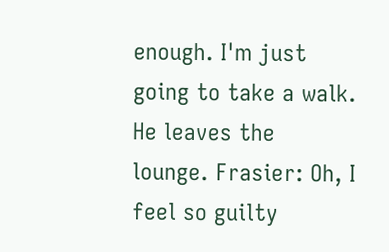enough. I'm just going to take a walk. He leaves the lounge. Frasier: Oh, I feel so guilty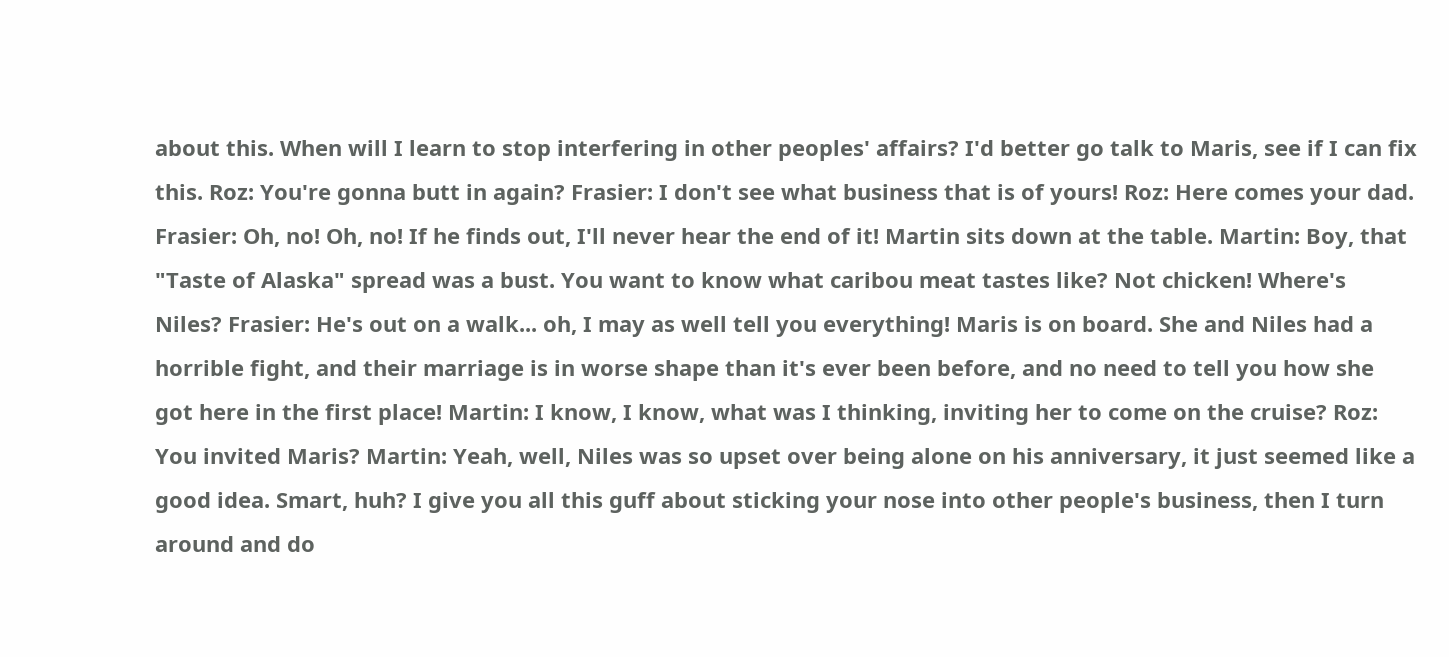about this. When will I learn to stop interfering in other peoples' affairs? I'd better go talk to Maris, see if I can fix this. Roz: You're gonna butt in again? Frasier: I don't see what business that is of yours! Roz: Here comes your dad. Frasier: Oh, no! Oh, no! If he finds out, I'll never hear the end of it! Martin sits down at the table. Martin: Boy, that "Taste of Alaska" spread was a bust. You want to know what caribou meat tastes like? Not chicken! Where's Niles? Frasier: He's out on a walk... oh, I may as well tell you everything! Maris is on board. She and Niles had a horrible fight, and their marriage is in worse shape than it's ever been before, and no need to tell you how she got here in the first place! Martin: I know, I know, what was I thinking, inviting her to come on the cruise? Roz: You invited Maris? Martin: Yeah, well, Niles was so upset over being alone on his anniversary, it just seemed like a good idea. Smart, huh? I give you all this guff about sticking your nose into other people's business, then I turn around and do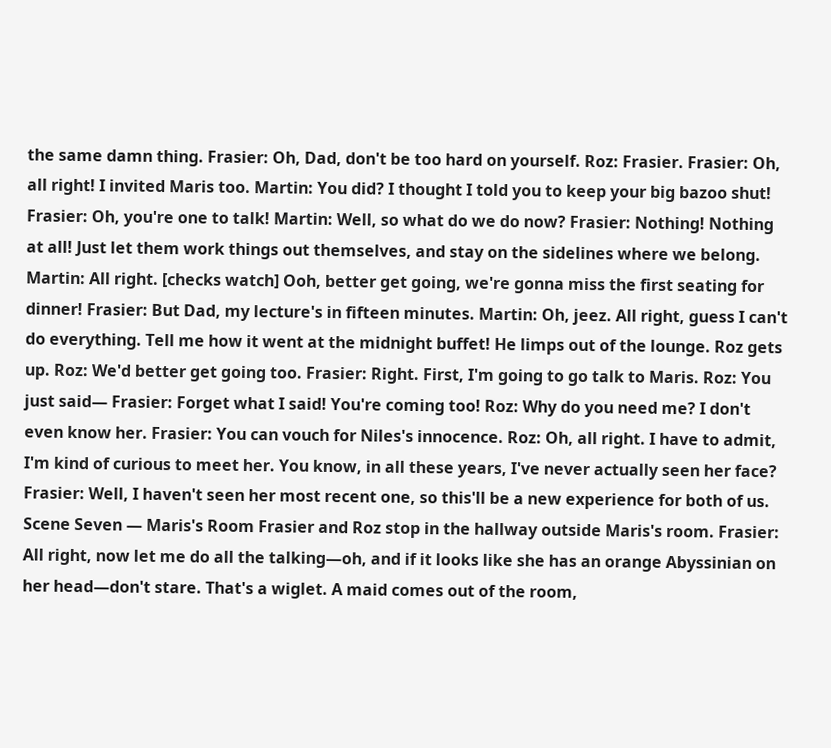the same damn thing. Frasier: Oh, Dad, don't be too hard on yourself. Roz: Frasier. Frasier: Oh, all right! I invited Maris too. Martin: You did? I thought I told you to keep your big bazoo shut! Frasier: Oh, you're one to talk! Martin: Well, so what do we do now? Frasier: Nothing! Nothing at all! Just let them work things out themselves, and stay on the sidelines where we belong. Martin: All right. [checks watch] Ooh, better get going, we're gonna miss the first seating for dinner! Frasier: But Dad, my lecture's in fifteen minutes. Martin: Oh, jeez. All right, guess I can't do everything. Tell me how it went at the midnight buffet! He limps out of the lounge. Roz gets up. Roz: We'd better get going too. Frasier: Right. First, I'm going to go talk to Maris. Roz: You just said— Frasier: Forget what I said! You're coming too! Roz: Why do you need me? I don't even know her. Frasier: You can vouch for Niles's innocence. Roz: Oh, all right. I have to admit, I'm kind of curious to meet her. You know, in all these years, I've never actually seen her face? Frasier: Well, I haven't seen her most recent one, so this'll be a new experience for both of us. Scene Seven — Maris's Room Frasier and Roz stop in the hallway outside Maris's room. Frasier: All right, now let me do all the talking—oh, and if it looks like she has an orange Abyssinian on her head—don't stare. That's a wiglet. A maid comes out of the room,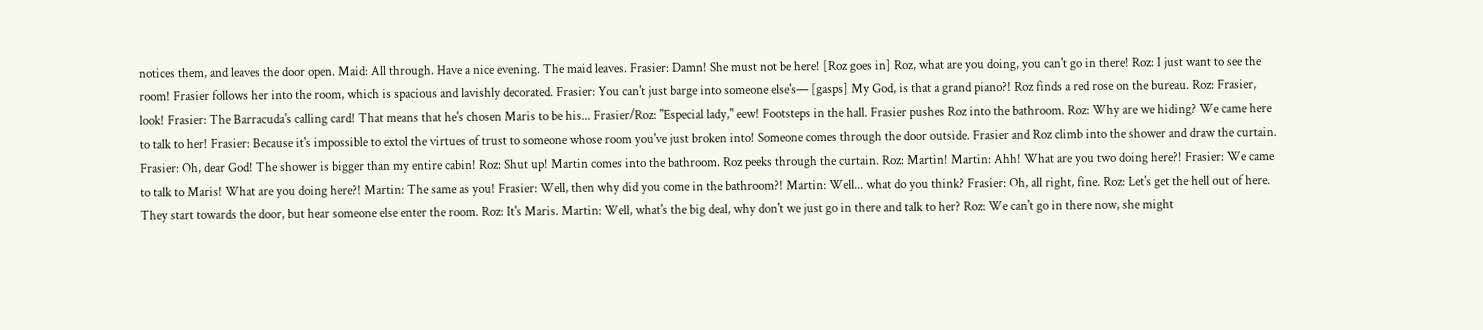notices them, and leaves the door open. Maid: All through. Have a nice evening. The maid leaves. Frasier: Damn! She must not be here! [Roz goes in] Roz, what are you doing, you can't go in there! Roz: I just want to see the room! Frasier follows her into the room, which is spacious and lavishly decorated. Frasier: You can't just barge into someone else's— [gasps] My God, is that a grand piano?! Roz finds a red rose on the bureau. Roz: Frasier, look! Frasier: The Barracuda's calling card! That means that he's chosen Maris to be his... Frasier/Roz: "Especial lady," eew! Footsteps in the hall. Frasier pushes Roz into the bathroom. Roz: Why are we hiding? We came here to talk to her! Frasier: Because it's impossible to extol the virtues of trust to someone whose room you've just broken into! Someone comes through the door outside. Frasier and Roz climb into the shower and draw the curtain. Frasier: Oh, dear God! The shower is bigger than my entire cabin! Roz: Shut up! Martin comes into the bathroom. Roz peeks through the curtain. Roz: Martin! Martin: Ahh! What are you two doing here?! Frasier: We came to talk to Maris! What are you doing here?! Martin: The same as you! Frasier: Well, then why did you come in the bathroom?! Martin: Well... what do you think? Frasier: Oh, all right, fine. Roz: Let's get the hell out of here. They start towards the door, but hear someone else enter the room. Roz: It's Maris. Martin: Well, what's the big deal, why don't we just go in there and talk to her? Roz: We can't go in there now, she might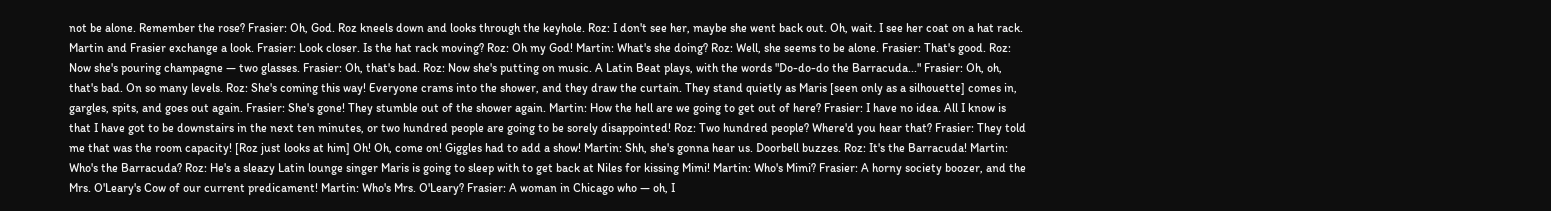not be alone. Remember the rose? Frasier: Oh, God. Roz kneels down and looks through the keyhole. Roz: I don't see her, maybe she went back out. Oh, wait. I see her coat on a hat rack. Martin and Frasier exchange a look. Frasier: Look closer. Is the hat rack moving? Roz: Oh my God! Martin: What's she doing? Roz: Well, she seems to be alone. Frasier: That's good. Roz: Now she's pouring champagne — two glasses. Frasier: Oh, that's bad. Roz: Now she's putting on music. A Latin Beat plays, with the words "Do-do-do the Barracuda..." Frasier: Oh, oh, that's bad. On so many levels. Roz: She's coming this way! Everyone crams into the shower, and they draw the curtain. They stand quietly as Maris [seen only as a silhouette] comes in, gargles, spits, and goes out again. Frasier: She's gone! They stumble out of the shower again. Martin: How the hell are we going to get out of here? Frasier: I have no idea. All I know is that I have got to be downstairs in the next ten minutes, or two hundred people are going to be sorely disappointed! Roz: Two hundred people? Where'd you hear that? Frasier: They told me that was the room capacity! [Roz just looks at him] Oh! Oh, come on! Giggles had to add a show! Martin: Shh, she's gonna hear us. Doorbell buzzes. Roz: It's the Barracuda! Martin: Who's the Barracuda? Roz: He's a sleazy Latin lounge singer Maris is going to sleep with to get back at Niles for kissing Mimi! Martin: Who's Mimi? Frasier: A horny society boozer, and the Mrs. O'Leary's Cow of our current predicament! Martin: Who's Mrs. O'Leary? Frasier: A woman in Chicago who — oh, I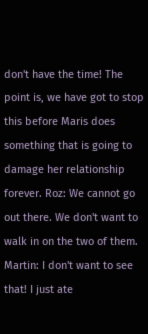don't have the time! The point is, we have got to stop this before Maris does something that is going to damage her relationship forever. Roz: We cannot go out there. We don't want to walk in on the two of them. Martin: I don't want to see that! I just ate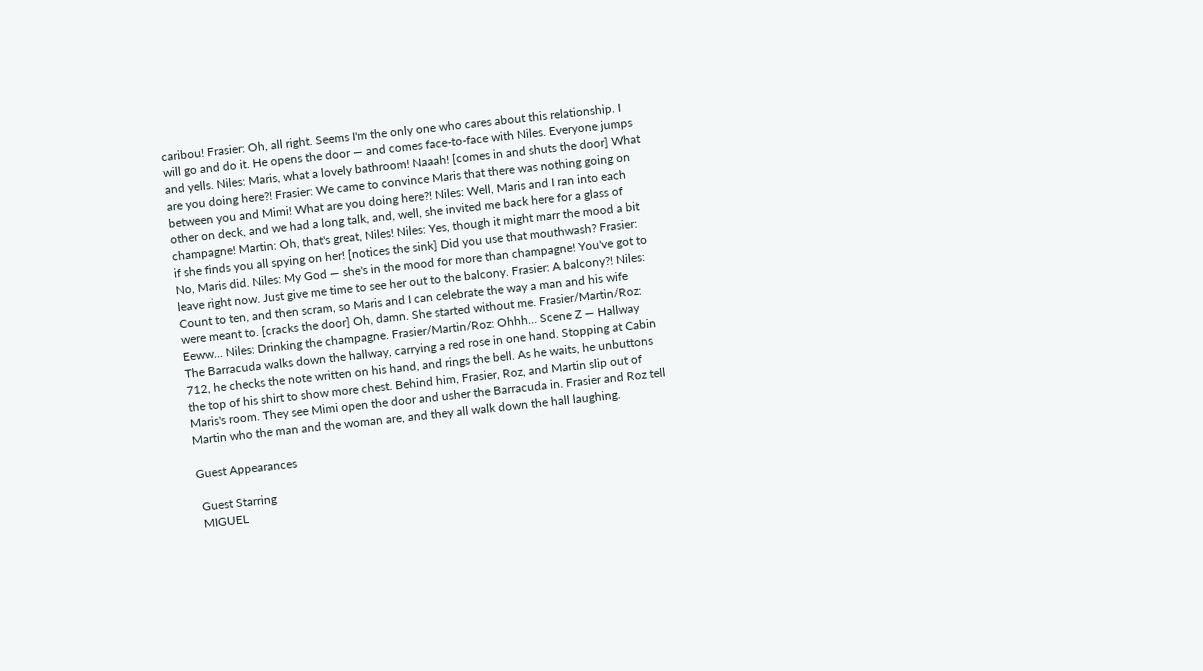caribou! Frasier: Oh, all right. Seems I'm the only one who cares about this relationship. I will go and do it. He opens the door — and comes face-to-face with Niles. Everyone jumps and yells. Niles: Maris, what a lovely bathroom! Naaah! [comes in and shuts the door] What are you doing here?! Frasier: We came to convince Maris that there was nothing going on between you and Mimi! What are you doing here?! Niles: Well, Maris and I ran into each other on deck, and we had a long talk, and, well, she invited me back here for a glass of champagne! Martin: Oh, that's great, Niles! Niles: Yes, though it might marr the mood a bit if she finds you all spying on her! [notices the sink] Did you use that mouthwash? Frasier: No, Maris did. Niles: My God — she's in the mood for more than champagne! You've got to leave right now. Just give me time to see her out to the balcony. Frasier: A balcony?! Niles: Count to ten, and then scram, so Maris and I can celebrate the way a man and his wife were meant to. [cracks the door] Oh, damn. She started without me. Frasier/Martin/Roz: Eeww... Niles: Drinking the champagne. Frasier/Martin/Roz: Ohhh... Scene Z — Hallway The Barracuda walks down the hallway, carrying a red rose in one hand. Stopping at Cabin 712, he checks the note written on his hand, and rings the bell. As he waits, he unbuttons the top of his shirt to show more chest. Behind him, Frasier, Roz, and Martin slip out of Maris's room. They see Mimi open the door and usher the Barracuda in. Frasier and Roz tell Martin who the man and the woman are, and they all walk down the hall laughing.

Guest Appearances

 Guest Starring
 MIGUEL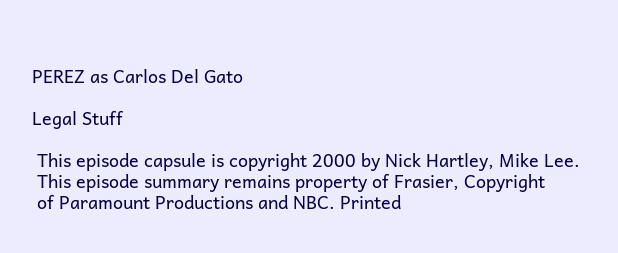PEREZ as Carlos Del Gato

Legal Stuff

 This episode capsule is copyright 2000 by Nick Hartley, Mike Lee.
 This episode summary remains property of Frasier, Copyright
 of Paramount Productions and NBC. Printed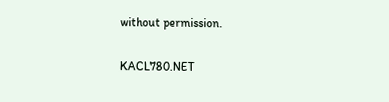without permission.

KACL780.NET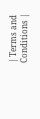| Terms and Conditions |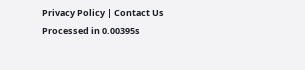Privacy Policy | Contact Us
Processed in 0.00395s